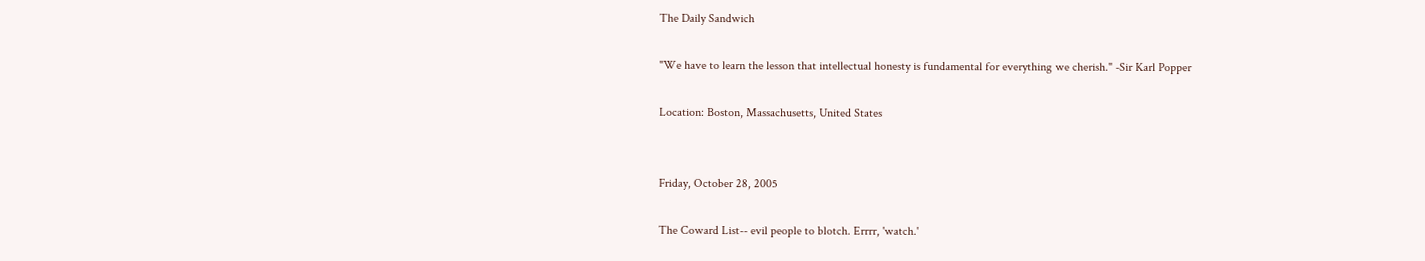The Daily Sandwich

"We have to learn the lesson that intellectual honesty is fundamental for everything we cherish." -Sir Karl Popper

Location: Boston, Massachusetts, United States


Friday, October 28, 2005

The Coward List-- evil people to blotch. Errrr, 'watch.'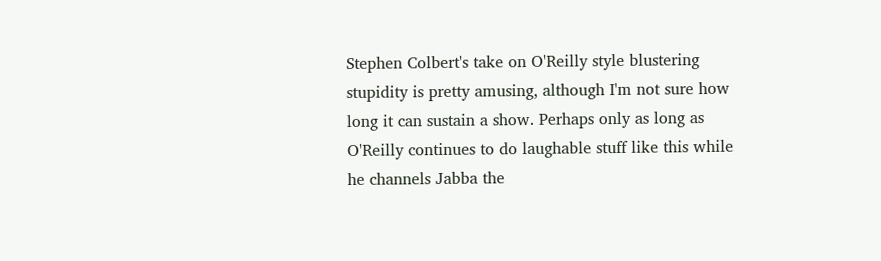Stephen Colbert's take on O'Reilly style blustering stupidity is pretty amusing, although I'm not sure how long it can sustain a show. Perhaps only as long as O'Reilly continues to do laughable stuff like this while he channels Jabba the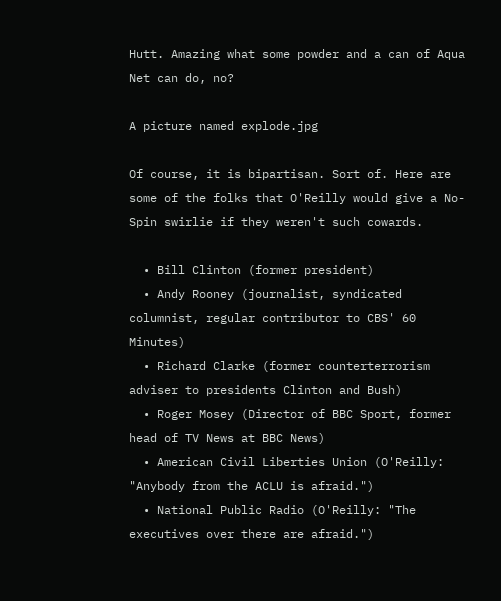Hutt. Amazing what some powder and a can of Aqua Net can do, no?

A picture named explode.jpg

Of course, it is bipartisan. Sort of. Here are some of the folks that O'Reilly would give a No-Spin swirlie if they weren't such cowards.

  • Bill Clinton (former president)
  • Andy Rooney (journalist, syndicated columnist, regular contributor to CBS' 60 Minutes)
  • Richard Clarke (former counterterrorism adviser to presidents Clinton and Bush)
  • Roger Mosey (Director of BBC Sport, former head of TV News at BBC News)
  • American Civil Liberties Union (O'Reilly: "Anybody from the ACLU is afraid.")
  • National Public Radio (O'Reilly: "The executives over there are afraid.")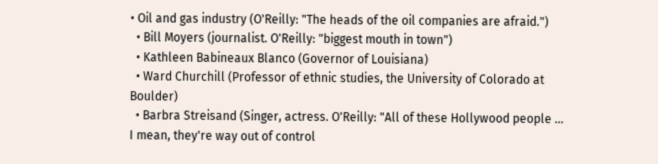• Oil and gas industry (O'Reilly: "The heads of the oil companies are afraid.")
  • Bill Moyers (journalist. O'Reilly: "biggest mouth in town")
  • Kathleen Babineaux Blanco (Governor of Louisiana)
  • Ward Churchill (Professor of ethnic studies, the University of Colorado at Boulder)
  • Barbra Streisand (Singer, actress. O'Reilly: "All of these Hollywood people ... I mean, they're way out of control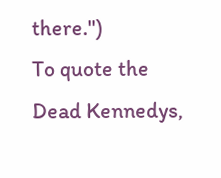there.")
To quote the Dead Kennedys,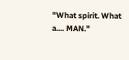"What spirit. What a.... MAN."